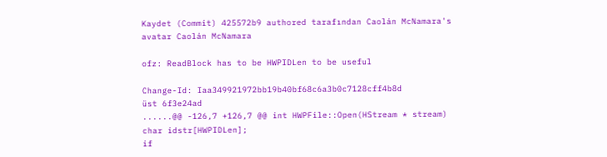Kaydet (Commit) 425572b9 authored tarafından Caolán McNamara's avatar Caolán McNamara

ofz: ReadBlock has to be HWPIDLen to be useful

Change-Id: Iaa349921972bb19b40bf68c6a3b0c7128cff4b8d
üst 6f3e24ad
......@@ -126,7 +126,7 @@ int HWPFile::Open(HStream * stream)
char idstr[HWPIDLen];
if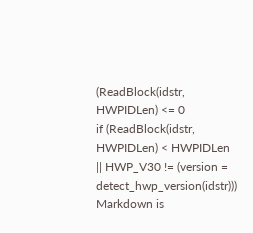(ReadBlock(idstr, HWPIDLen) <= 0
if (ReadBlock(idstr, HWPIDLen) < HWPIDLen
|| HWP_V30 != (version = detect_hwp_version(idstr)))
Markdown is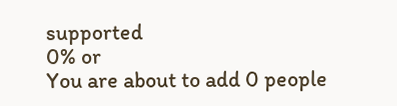supported
0% or
You are about to add 0 people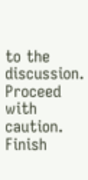to the discussion. Proceed with caution.
Finish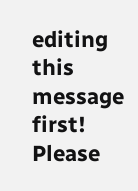editing this message first!
Please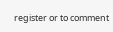register or to comment